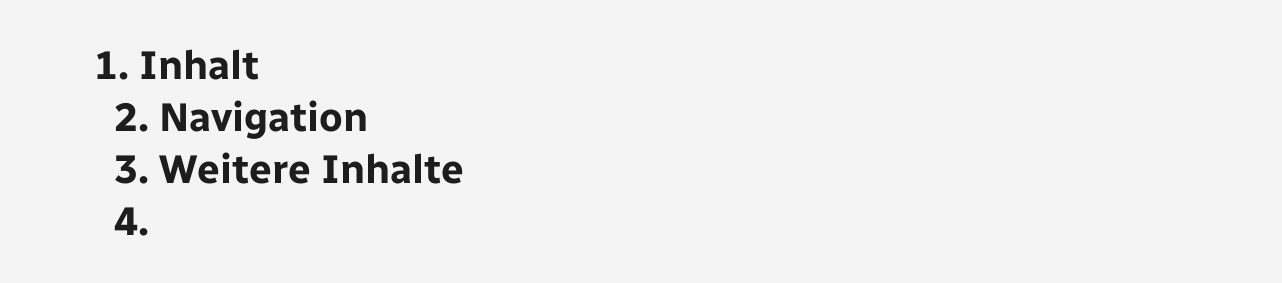1. Inhalt
  2. Navigation
  3. Weitere Inhalte
  4.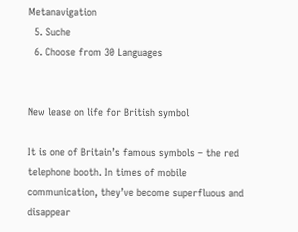Metanavigation
  5. Suche
  6. Choose from 30 Languages


New lease on life for British symbol

It is one of Britain’s famous symbols – the red telephone booth. In times of mobile communication, they’ve become superfluous and disappear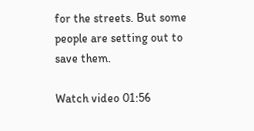for the streets. But some people are setting out to save them.

Watch video 01:56